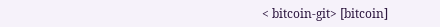< bitcoin-git> [bitcoin]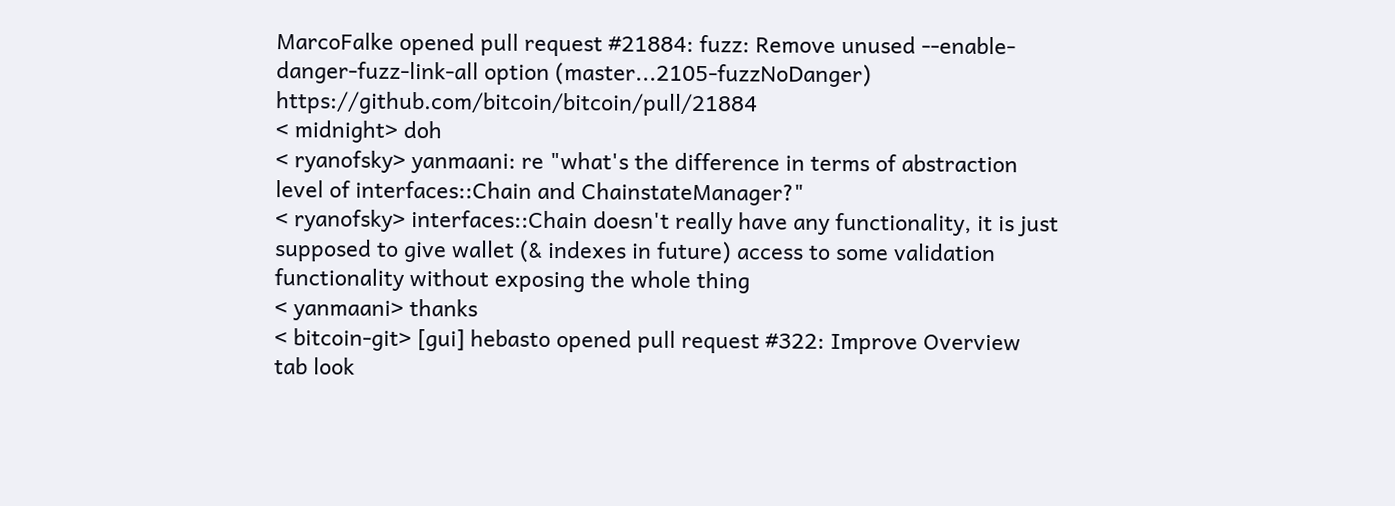MarcoFalke opened pull request #21884: fuzz: Remove unused --enable-danger-fuzz-link-all option (master...2105-fuzzNoDanger) https://github.com/bitcoin/bitcoin/pull/21884
< midnight> doh
< ryanofsky> yanmaani: re "what's the difference in terms of abstraction level of interfaces::Chain and ChainstateManager?"
< ryanofsky> interfaces::Chain doesn't really have any functionality, it is just supposed to give wallet (& indexes in future) access to some validation functionality without exposing the whole thing
< yanmaani> thanks
< bitcoin-git> [gui] hebasto opened pull request #322: Improve Overview tab look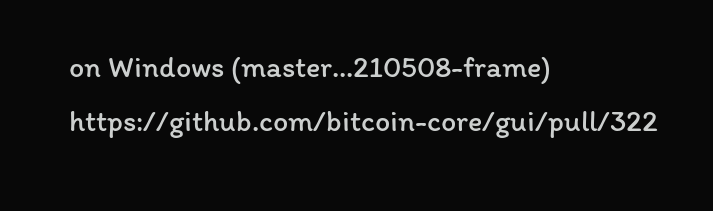on Windows (master...210508-frame) https://github.com/bitcoin-core/gui/pull/322